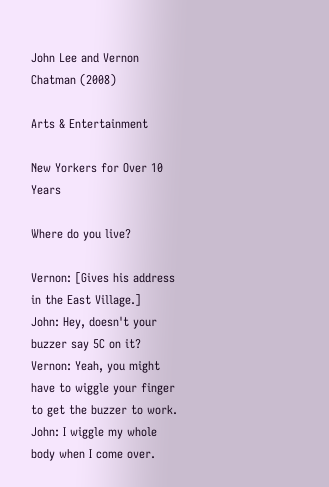John Lee and Vernon Chatman (2008)

Arts & Entertainment

New Yorkers for Over 10 Years

Where do you live?

Vernon: [Gives his address in the East Village.]
John: Hey, doesn't your buzzer say 5C on it?
Vernon: Yeah, you might have to wiggle your finger to get the buzzer to work.
John: I wiggle my whole body when I come over.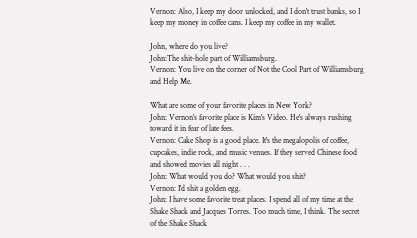Vernon: Also, I keep my door unlocked, and I don't trust banks, so I keep my money in coffee cans. I keep my coffee in my wallet.

John, where do you live?
John:The shit-hole part of Williamsburg.
Vernon: You live on the corner of Not the Cool Part of Williamsburg and Help Me.

What are some of your favorite places in New York?
John: Vernon's favorite place is Kim's Video. He's always rushing toward it in fear of late fees.
Vernon: Cake Shop is a good place. It's the megalopolis of coffee, cupcakes, indie rock, and music venues. If they served Chinese food and showed movies all night . . .
John: What would you do? What would you shit?
Vernon: I'd shit a golden egg.
John: I have some favorite treat places. I spend all of my time at the Shake Shack and Jacques Torres. Too much time, I think. The secret of the Shake Shack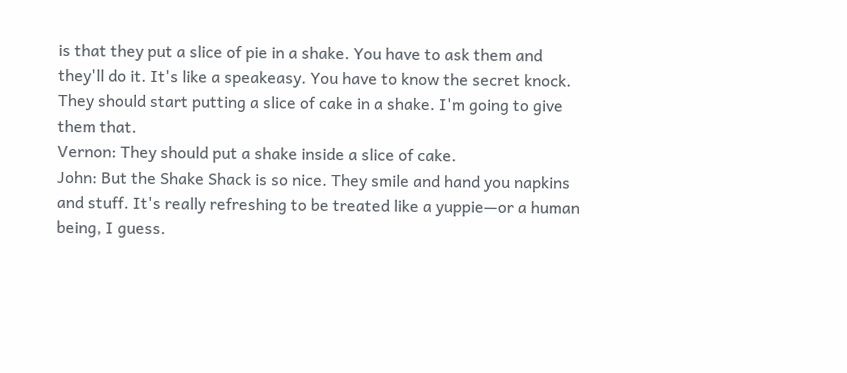is that they put a slice of pie in a shake. You have to ask them and they'll do it. It's like a speakeasy. You have to know the secret knock. They should start putting a slice of cake in a shake. I'm going to give them that.
Vernon: They should put a shake inside a slice of cake.
John: But the Shake Shack is so nice. They smile and hand you napkins and stuff. It's really refreshing to be treated like a yuppie—or a human being, I guess.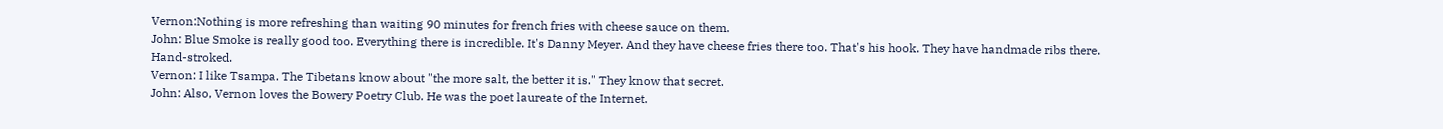Vernon:Nothing is more refreshing than waiting 90 minutes for french fries with cheese sauce on them.
John: Blue Smoke is really good too. Everything there is incredible. It's Danny Meyer. And they have cheese fries there too. That's his hook. They have handmade ribs there. Hand-stroked.
Vernon: I like Tsampa. The Tibetans know about "the more salt, the better it is." They know that secret.
John: Also, Vernon loves the Bowery Poetry Club. He was the poet laureate of the Internet.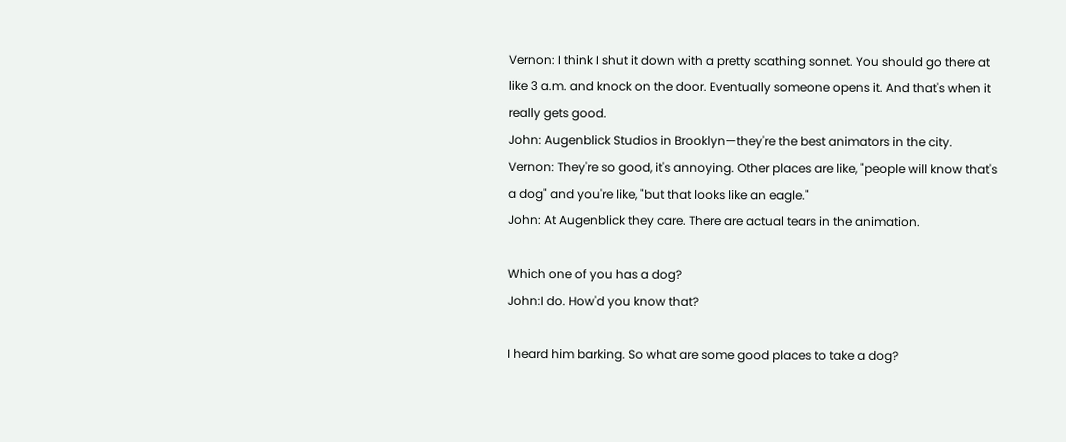Vernon: I think I shut it down with a pretty scathing sonnet. You should go there at like 3 a.m. and knock on the door. Eventually someone opens it. And that's when it really gets good.
John: Augenblick Studios in Brooklyn—they're the best animators in the city.
Vernon: They're so good, it's annoying. Other places are like, "people will know that's a dog" and you're like, "but that looks like an eagle."
John: At Augenblick they care. There are actual tears in the animation.

Which one of you has a dog?
John:I do. How'd you know that?

I heard him barking. So what are some good places to take a dog?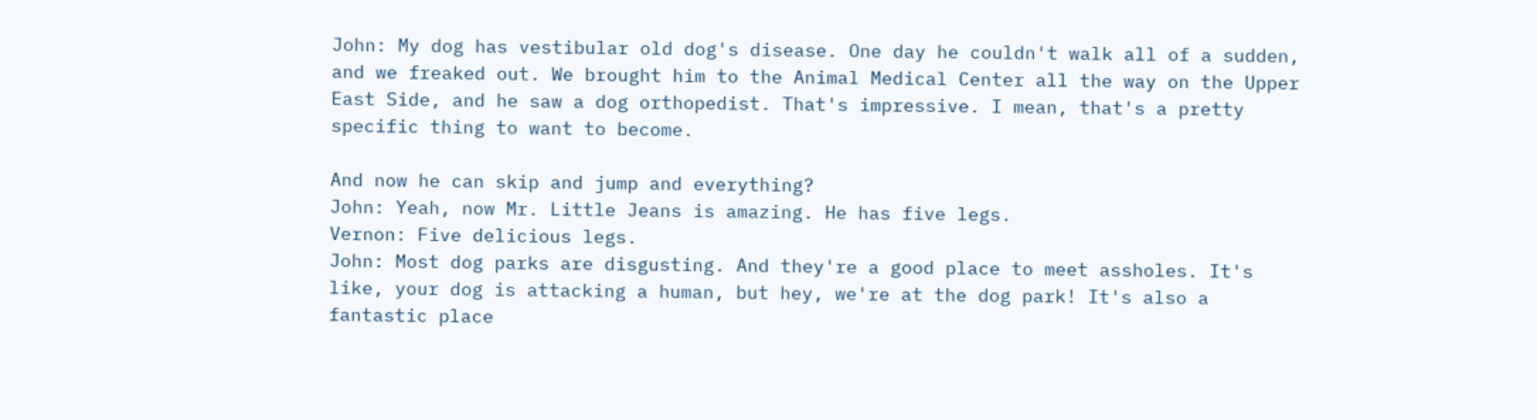John: My dog has vestibular old dog's disease. One day he couldn't walk all of a sudden, and we freaked out. We brought him to the Animal Medical Center all the way on the Upper East Side, and he saw a dog orthopedist. That's impressive. I mean, that's a pretty specific thing to want to become.

And now he can skip and jump and everything?
John: Yeah, now Mr. Little Jeans is amazing. He has five legs.
Vernon: Five delicious legs.
John: Most dog parks are disgusting. And they're a good place to meet assholes. It's like, your dog is attacking a human, but hey, we're at the dog park! It's also a fantastic place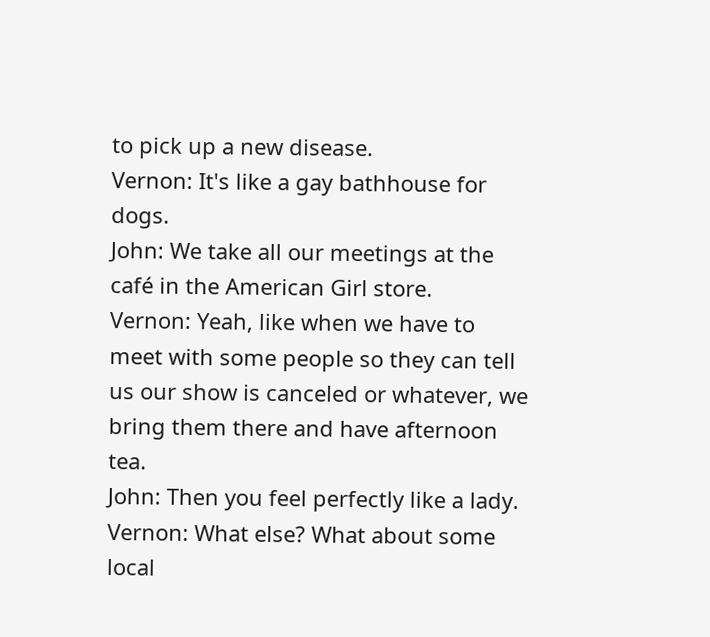to pick up a new disease.
Vernon: It's like a gay bathhouse for dogs.
John: We take all our meetings at the café in the American Girl store.
Vernon: Yeah, like when we have to meet with some people so they can tell us our show is canceled or whatever, we bring them there and have afternoon tea.
John: Then you feel perfectly like a lady.
Vernon: What else? What about some local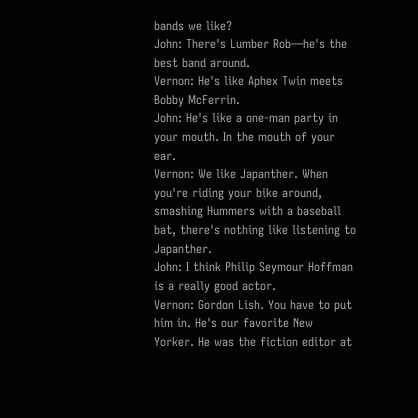bands we like?
John: There's Lumber Rob—he's the best band around.
Vernon: He's like Aphex Twin meets Bobby McFerrin.
John: He's like a one-man party in your mouth. In the mouth of your ear.
Vernon: We like Japanther. When you're riding your bike around, smashing Hummers with a baseball bat, there's nothing like listening to Japanther.
John: I think Philip Seymour Hoffman is a really good actor.
Vernon: Gordon Lish. You have to put him in. He's our favorite New Yorker. He was the fiction editor at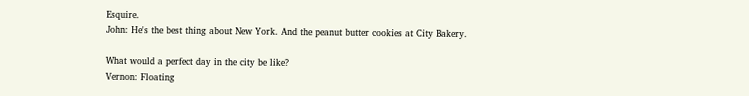Esquire.
John: He's the best thing about New York. And the peanut butter cookies at City Bakery.

What would a perfect day in the city be like?
Vernon: Floating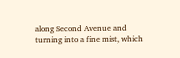along Second Avenue and turning into a fine mist, which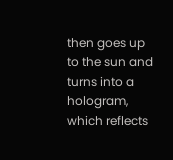then goes up to the sun and turns into a hologram, which reflects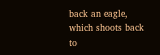back an eagle, which shoots back to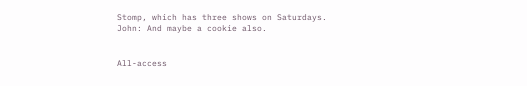Stomp, which has three shows on Saturdays.
John: And maybe a cookie also.


All-access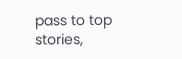pass to top stories,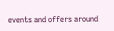events and offers around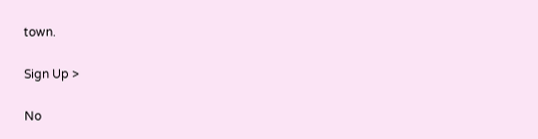town.

Sign Up >

No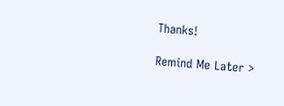Thanks!

Remind Me Later >